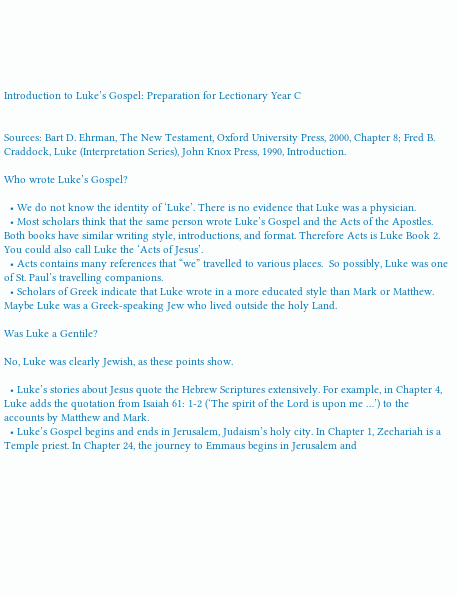Introduction to Luke’s Gospel: Preparation for Lectionary Year C


Sources: Bart D. Ehrman, The New Testament, Oxford University Press, 2000, Chapter 8; Fred B. Craddock, Luke (Interpretation Series), John Knox Press, 1990, Introduction.

Who wrote Luke’s Gospel?

  • We do not know the identity of ‘Luke’. There is no evidence that Luke was a physician.
  • Most scholars think that the same person wrote Luke’s Gospel and the Acts of the Apostles.  Both books have similar writing style, introductions, and format. Therefore Acts is Luke Book 2.  You could also call Luke the ‘Acts of Jesus’.
  • Acts contains many references that “we” travelled to various places.  So possibly, Luke was one of St. Paul’s travelling companions.
  • Scholars of Greek indicate that Luke wrote in a more educated style than Mark or Matthew. Maybe Luke was a Greek-speaking Jew who lived outside the holy Land.

Was Luke a Gentile?

No, Luke was clearly Jewish, as these points show.

  • Luke’s stories about Jesus quote the Hebrew Scriptures extensively. For example, in Chapter 4, Luke adds the quotation from Isaiah 61: 1-2 (‘The spirit of the Lord is upon me …’) to the accounts by Matthew and Mark.
  • Luke’s Gospel begins and ends in Jerusalem, Judaism’s holy city. In Chapter 1, Zechariah is a Temple priest. In Chapter 24, the journey to Emmaus begins in Jerusalem and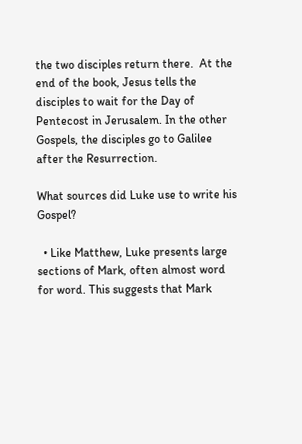the two disciples return there.  At the end of the book, Jesus tells the disciples to wait for the Day of Pentecost in Jerusalem. In the other Gospels, the disciples go to Galilee after the Resurrection.

What sources did Luke use to write his Gospel?

  • Like Matthew, Luke presents large sections of Mark, often almost word for word. This suggests that Mark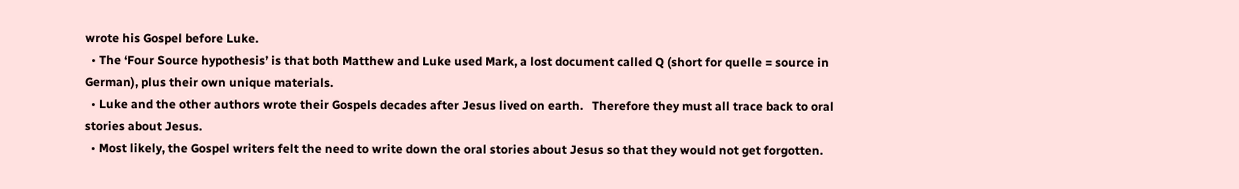wrote his Gospel before Luke.
  • The ‘Four Source hypothesis’ is that both Matthew and Luke used Mark, a lost document called Q (short for quelle = source in German), plus their own unique materials.
  • Luke and the other authors wrote their Gospels decades after Jesus lived on earth.   Therefore they must all trace back to oral stories about Jesus.
  • Most likely, the Gospel writers felt the need to write down the oral stories about Jesus so that they would not get forgotten.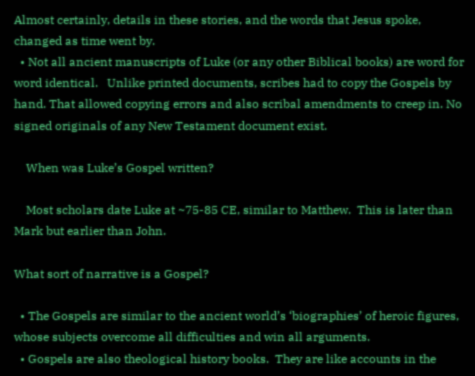Almost certainly, details in these stories, and the words that Jesus spoke, changed as time went by.
  • Not all ancient manuscripts of Luke (or any other Biblical books) are word for word identical.   Unlike printed documents, scribes had to copy the Gospels by hand. That allowed copying errors and also scribal amendments to creep in. No signed originals of any New Testament document exist.

    When was Luke’s Gospel written?

    Most scholars date Luke at ~75-85 CE, similar to Matthew.  This is later than Mark but earlier than John.

What sort of narrative is a Gospel?

  • The Gospels are similar to the ancient world’s ‘biographies’ of heroic figures, whose subjects overcome all difficulties and win all arguments.
  • Gospels are also theological history books.  They are like accounts in the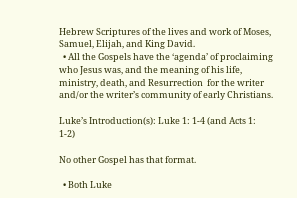Hebrew Scriptures of the lives and work of Moses, Samuel, Elijah, and King David.
  • All the Gospels have the ‘agenda’ of proclaiming who Jesus was, and the meaning of his life, ministry, death, and Resurrection  for the writer and/or the writer’s community of early Christians.

Luke’s Introduction(s): Luke 1: 1-4 (and Acts 1: 1-2)

No other Gospel has that format.

  • Both Luke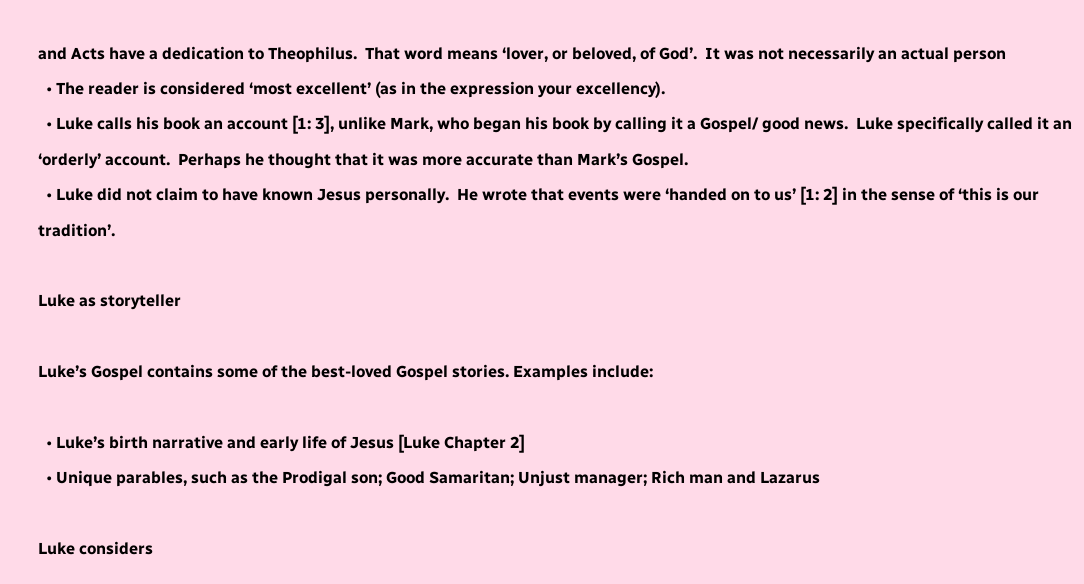and Acts have a dedication to Theophilus.  That word means ‘lover, or beloved, of God’.  It was not necessarily an actual person
  • The reader is considered ‘most excellent’ (as in the expression your excellency).
  • Luke calls his book an account [1: 3], unlike Mark, who began his book by calling it a Gospel/ good news.  Luke specifically called it an ‘orderly’ account.  Perhaps he thought that it was more accurate than Mark’s Gospel.
  • Luke did not claim to have known Jesus personally.  He wrote that events were ‘handed on to us’ [1: 2] in the sense of ‘this is our tradition’.

Luke as storyteller

Luke’s Gospel contains some of the best-loved Gospel stories. Examples include:

  • Luke’s birth narrative and early life of Jesus [Luke Chapter 2]
  • Unique parables, such as the Prodigal son; Good Samaritan; Unjust manager; Rich man and Lazarus

Luke considers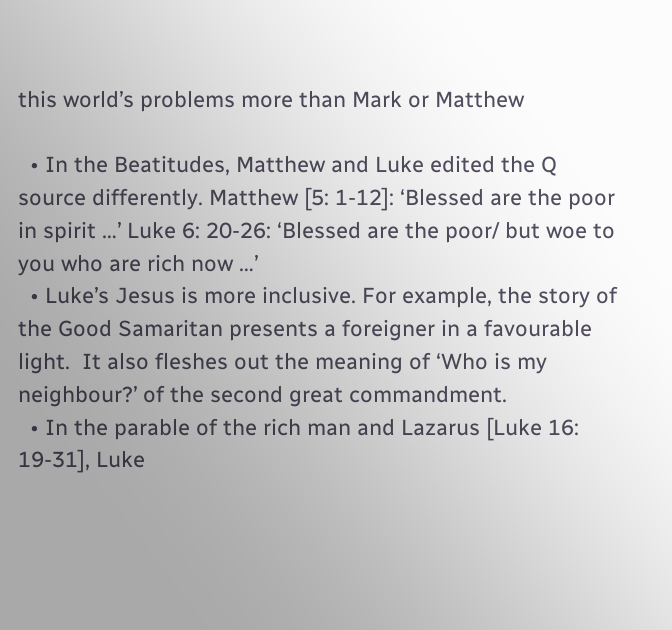this world’s problems more than Mark or Matthew

  • In the Beatitudes, Matthew and Luke edited the Q source differently. Matthew [5: 1-12]: ‘Blessed are the poor in spirit …’ Luke 6: 20-26: ‘Blessed are the poor/ but woe to you who are rich now …’
  • Luke’s Jesus is more inclusive. For example, the story of the Good Samaritan presents a foreigner in a favourable light.  It also fleshes out the meaning of ‘Who is my neighbour?’ of the second great commandment.
  • In the parable of the rich man and Lazarus [Luke 16: 19-31], Luke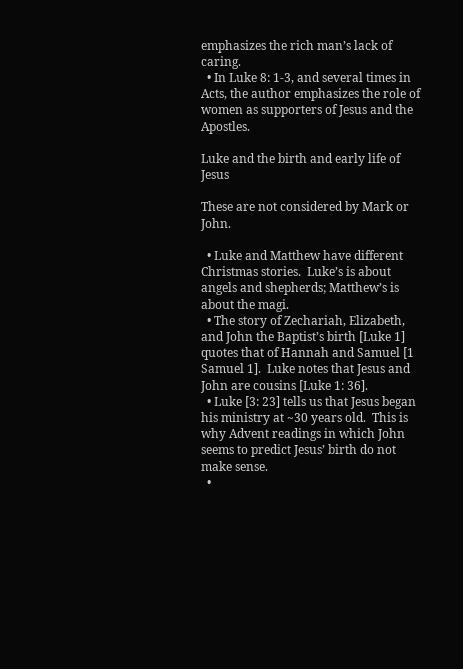emphasizes the rich man’s lack of caring.
  • In Luke 8: 1-3, and several times in Acts, the author emphasizes the role of women as supporters of Jesus and the Apostles.

Luke and the birth and early life of Jesus

These are not considered by Mark or John.

  • Luke and Matthew have different Christmas stories.  Luke’s is about angels and shepherds; Matthew’s is about the magi.
  • The story of Zechariah, Elizabeth, and John the Baptist’s birth [Luke 1] quotes that of Hannah and Samuel [1 Samuel 1].  Luke notes that Jesus and John are cousins [Luke 1: 36].
  • Luke [3: 23] tells us that Jesus began his ministry at ~30 years old.  This is why Advent readings in which John seems to predict Jesus’ birth do not make sense.
  •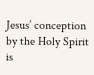Jesus’ conception by the Holy Spirit is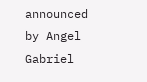announced by Angel Gabriel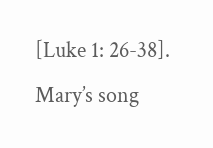[Luke 1: 26-38]. Mary’s song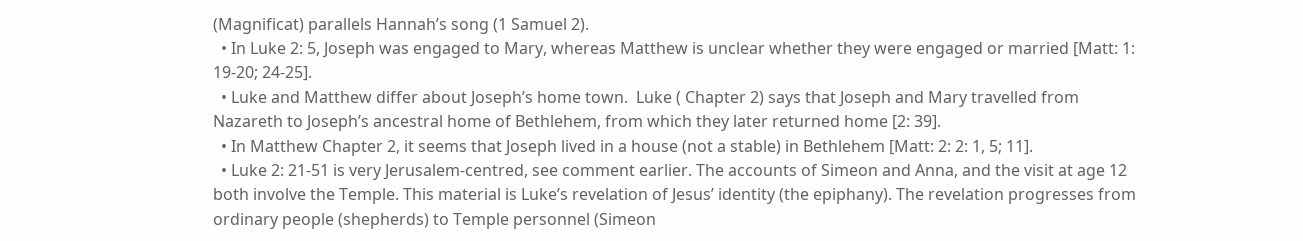(Magnificat) parallels Hannah’s song (1 Samuel 2).
  • In Luke 2: 5, Joseph was engaged to Mary, whereas Matthew is unclear whether they were engaged or married [Matt: 1: 19-20; 24-25].
  • Luke and Matthew differ about Joseph’s home town.  Luke ( Chapter 2) says that Joseph and Mary travelled from Nazareth to Joseph’s ancestral home of Bethlehem, from which they later returned home [2: 39].
  • In Matthew Chapter 2, it seems that Joseph lived in a house (not a stable) in Bethlehem [Matt: 2: 2: 1, 5; 11].
  • Luke 2: 21-51 is very Jerusalem-centred, see comment earlier. The accounts of Simeon and Anna, and the visit at age 12 both involve the Temple. This material is Luke’s revelation of Jesus’ identity (the epiphany). The revelation progresses from ordinary people (shepherds) to Temple personnel (Simeon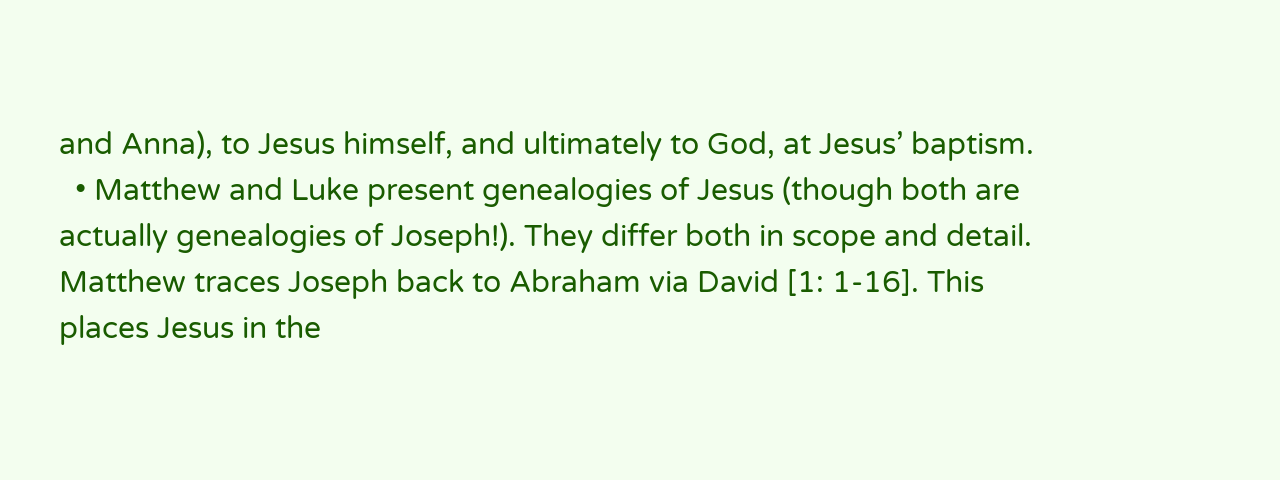and Anna), to Jesus himself, and ultimately to God, at Jesus’ baptism.
  • Matthew and Luke present genealogies of Jesus (though both are actually genealogies of Joseph!). They differ both in scope and detail. Matthew traces Joseph back to Abraham via David [1: 1-16]. This places Jesus in the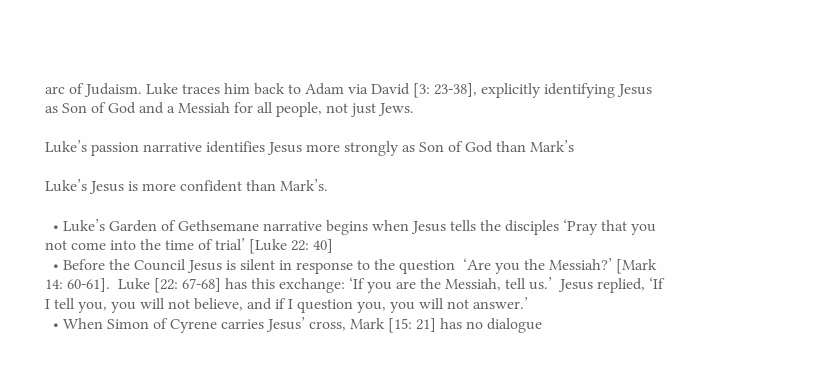arc of Judaism. Luke traces him back to Adam via David [3: 23-38], explicitly identifying Jesus as Son of God and a Messiah for all people, not just Jews.

Luke’s passion narrative identifies Jesus more strongly as Son of God than Mark’s

Luke’s Jesus is more confident than Mark’s.

  • Luke’s Garden of Gethsemane narrative begins when Jesus tells the disciples ‘Pray that you not come into the time of trial’ [Luke 22: 40]
  • Before the Council Jesus is silent in response to the question  ‘Are you the Messiah?’ [Mark 14: 60-61].  Luke [22: 67-68] has this exchange: ‘If you are the Messiah, tell us.’  Jesus replied, ‘If I tell you, you will not believe, and if I question you, you will not answer.’
  • When Simon of Cyrene carries Jesus’ cross, Mark [15: 21] has no dialogue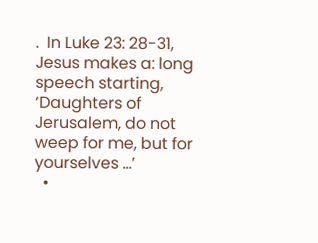.  In Luke 23: 28-31, Jesus makes a: long speech starting, ‘Daughters of Jerusalem, do not weep for me, but for yourselves …’
  •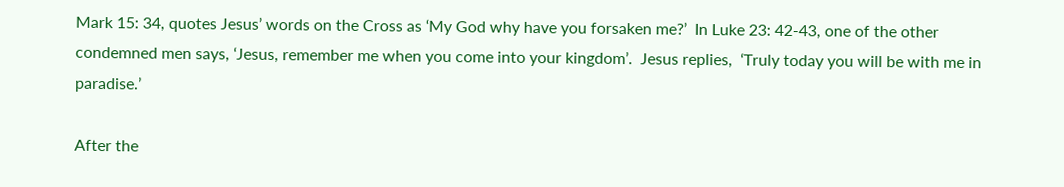Mark 15: 34, quotes Jesus’ words on the Cross as ‘My God why have you forsaken me?’  In Luke 23: 42-43, one of the other condemned men says, ‘Jesus, remember me when you come into your kingdom’.  Jesus replies,  ‘Truly today you will be with me in paradise.’

After the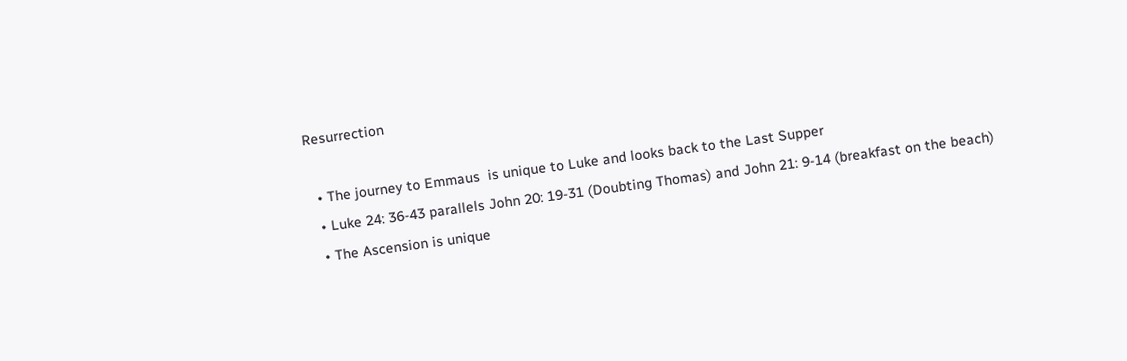Resurrection

  • The journey to Emmaus  is unique to Luke and looks back to the Last Supper
  • Luke 24: 36-43 parallels John 20: 19-31 (Doubting Thomas) and John 21: 9-14 (breakfast on the beach)
  • The Ascension is unique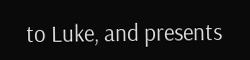to Luke, and presents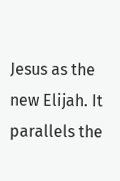Jesus as the new Elijah. It parallels the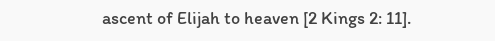ascent of Elijah to heaven [2 Kings 2: 11].